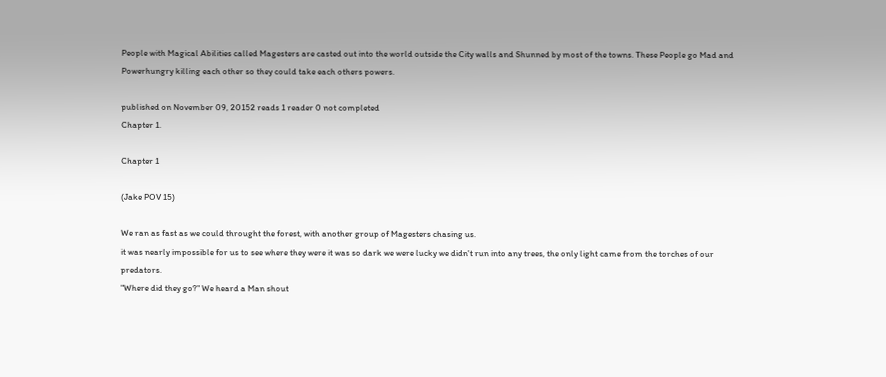People with Magical Abilities called Magesters are casted out into the world outside the City walls and Shunned by most of the towns. These People go Mad and Powerhungry killing each other so they could take each others powers.

published on November 09, 20152 reads 1 reader 0 not completed
Chapter 1.

Chapter 1

(Jake POV 15)

We ran as fast as we could throught the forest, with another group of Magesters chasing us.
it was nearly impossible for us to see where they were it was so dark we were lucky we didn't run into any trees, the only light came from the torches of our predators.
"Where did they go?" We heard a Man shout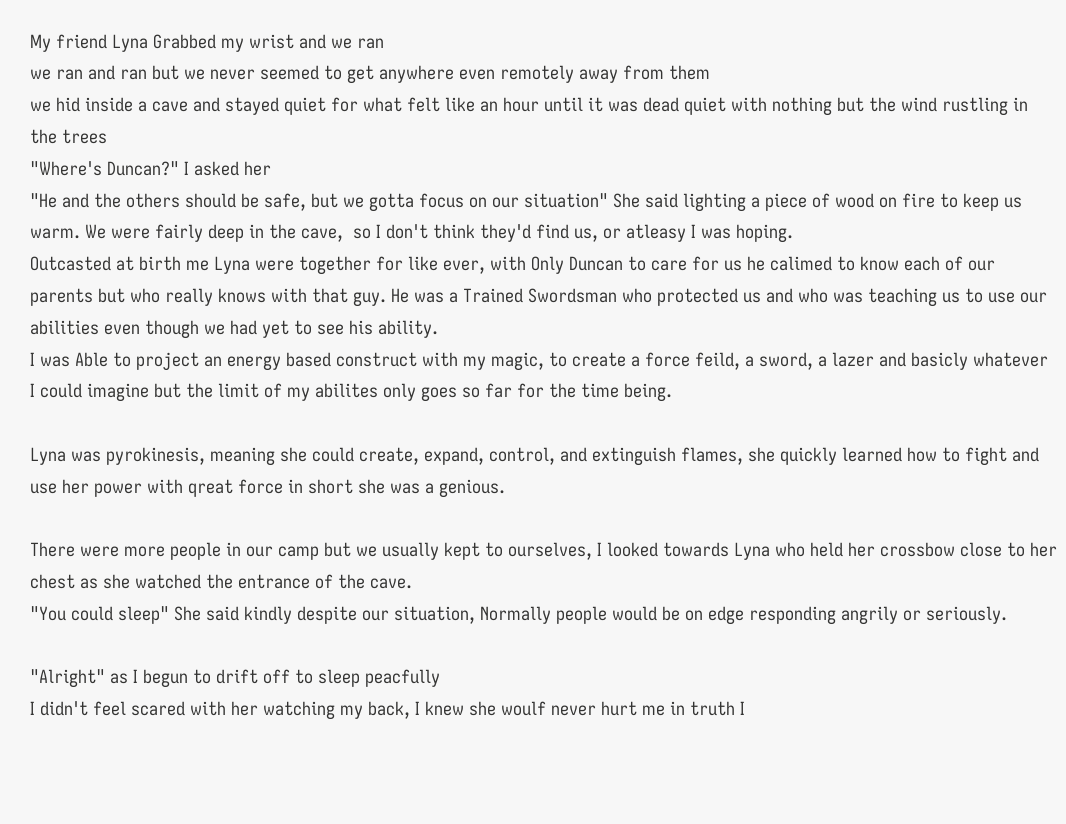My friend Lyna Grabbed my wrist and we ran
we ran and ran but we never seemed to get anywhere even remotely away from them
we hid inside a cave and stayed quiet for what felt like an hour until it was dead quiet with nothing but the wind rustling in the trees
"Where's Duncan?" I asked her
"He and the others should be safe, but we gotta focus on our situation" She said lighting a piece of wood on fire to keep us warm. We were fairly deep in the cave,  so I don't think they'd find us, or atleasy I was hoping.
Outcasted at birth me Lyna were together for like ever, with Only Duncan to care for us he calimed to know each of our parents but who really knows with that guy. He was a Trained Swordsman who protected us and who was teaching us to use our abilities even though we had yet to see his ability.
I was Able to project an energy based construct with my magic, to create a force feild, a sword, a lazer and basicly whatever I could imagine but the limit of my abilites only goes so far for the time being.

Lyna was pyrokinesis, meaning she could create, expand, control, and extinguish flames, she quickly learned how to fight and use her power with qreat force in short she was a genious.

There were more people in our camp but we usually kept to ourselves, I looked towards Lyna who held her crossbow close to her chest as she watched the entrance of the cave.
"You could sleep" She said kindly despite our situation, Normally people would be on edge responding angrily or seriously.

"Alright" as I begun to drift off to sleep peacfully
I didn't feel scared with her watching my back, I knew she woulf never hurt me in truth I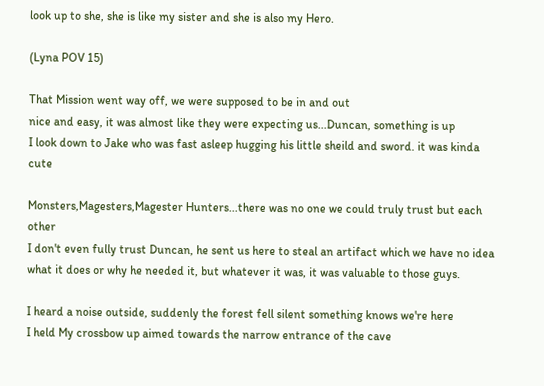look up to she, she is like my sister and she is also my Hero.

(Lyna POV 15)

That Mission went way off, we were supposed to be in and out
nice and easy, it was almost like they were expecting us...Duncan, something is up
I look down to Jake who was fast asleep hugging his little sheild and sword. it was kinda cute

Monsters,Magesters,Magester Hunters...there was no one we could truly trust but each other
I don't even fully trust Duncan, he sent us here to steal an artifact which we have no idea what it does or why he needed it, but whatever it was, it was valuable to those guys.

I heard a noise outside, suddenly the forest fell silent something knows we're here
I held My crossbow up aimed towards the narrow entrance of the cave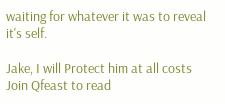waiting for whatever it was to reveal it's self.

Jake, I will Protect him at all costs
Join Qfeast to read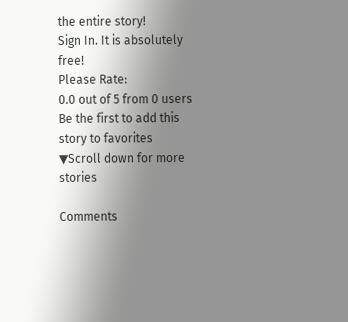the entire story!
Sign In. It is absolutely free!
Please Rate:
0.0 out of 5 from 0 users
Be the first to add this story to favorites
▼Scroll down for more stories

Comments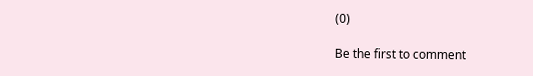(0)

Be the first to comment